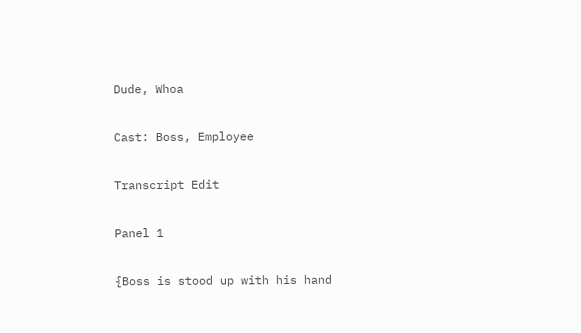Dude, Whoa

Cast: Boss, Employee

Transcript Edit

Panel 1

{Boss is stood up with his hand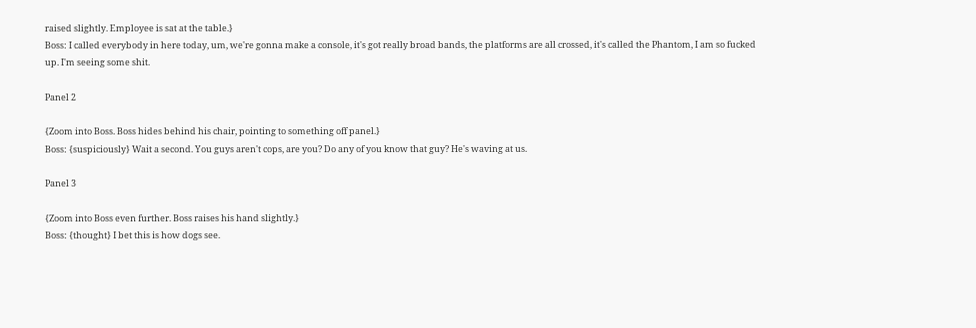raised slightly. Employee is sat at the table.}
Boss: I called everybody in here today, um, we're gonna make a console, it's got really broad bands, the platforms are all crossed, it's called the Phantom, I am so fucked up. I'm seeing some shit.

Panel 2

{Zoom into Boss. Boss hides behind his chair, pointing to something off panel.}
Boss: {suspiciously} Wait a second. You guys aren't cops, are you? Do any of you know that guy? He's waving at us.

Panel 3

{Zoom into Boss even further. Boss raises his hand slightly.}
Boss: {thought} I bet this is how dogs see.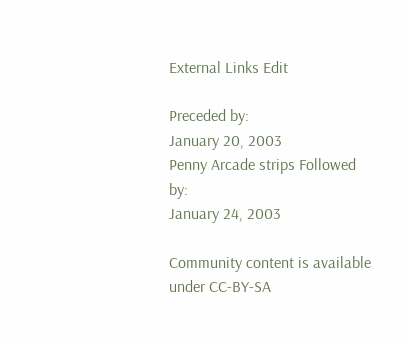External Links Edit

Preceded by:
January 20, 2003
Penny Arcade strips Followed by:
January 24, 2003

Community content is available under CC-BY-SA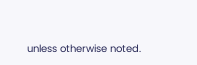unless otherwise noted.